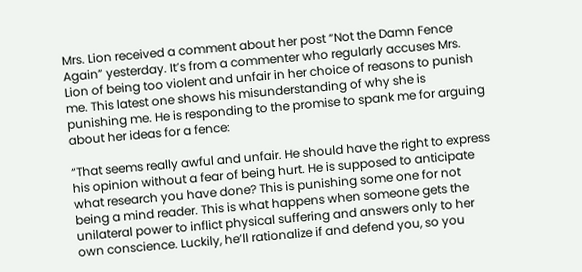Mrs. Lion received a comment about her post “Not the Damn Fence Again” yesterday. It’s from a commenter who regularly accuses Mrs. Lion of being too violent and unfair in her choice of reasons to punish me. This latest one shows his misunderstanding of why she is punishing me. He is responding to the promise to spank me for arguing about her ideas for a fence:

“That seems really awful and unfair. He should have the right to express his opinion without a fear of being hurt. He is supposed to anticipate what research you have done? This is punishing some one for not being a mind reader. This is what happens when someone gets the unilateral power to inflict physical suffering and answers only to her own conscience. Luckily, he’ll rationalize if and defend you, so you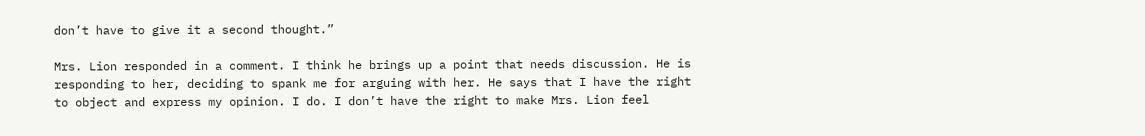don’t have to give it a second thought.”

Mrs. Lion responded in a comment. I think he brings up a point that needs discussion. He is responding to her, deciding to spank me for arguing with her. He says that I have the right to object and express my opinion. I do. I don’t have the right to make Mrs. Lion feel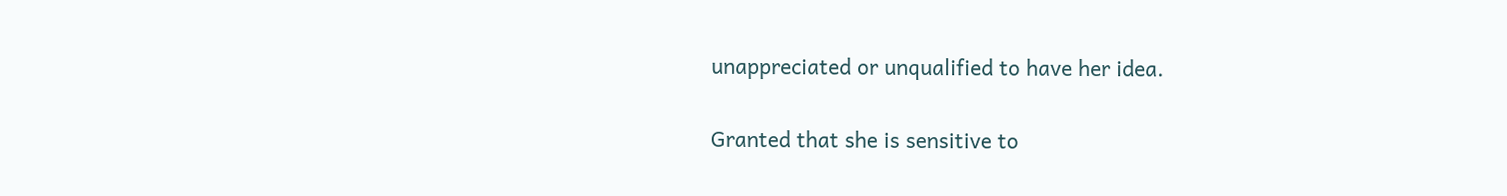unappreciated or unqualified to have her idea.

Granted that she is sensitive to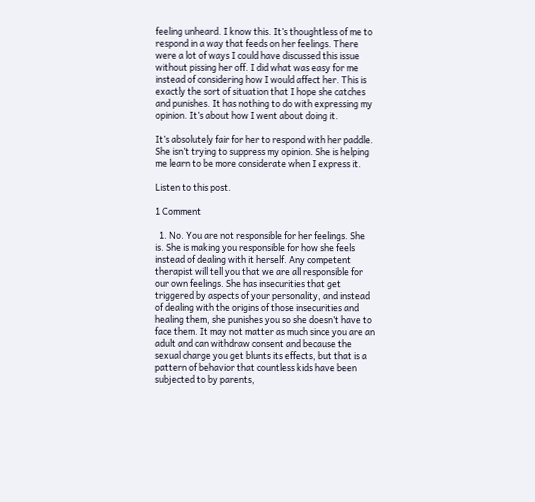feeling unheard. I know this. It’s thoughtless of me to respond in a way that feeds on her feelings. There were a lot of ways I could have discussed this issue without pissing her off. I did what was easy for me instead of considering how I would affect her. This is exactly the sort of situation that I hope she catches and punishes. It has nothing to do with expressing my opinion. It’s about how I went about doing it.

It’s absolutely fair for her to respond with her paddle. She isn’t trying to suppress my opinion. She is helping me learn to be more considerate when I express it.

Listen to this post.

1 Comment

  1. No. You are not responsible for her feelings. She is. She is making you responsible for how she feels instead of dealing with it herself. Any competent therapist will tell you that we are all responsible for our own feelings. She has insecurities that get triggered by aspects of your personality, and instead of dealing with the origins of those insecurities and healing them, she punishes you so she doesn’t have to face them. It may not matter as much since you are an adult and can withdraw consent and because the sexual charge you get blunts its effects, but that is a pattern of behavior that countless kids have been subjected to by parents,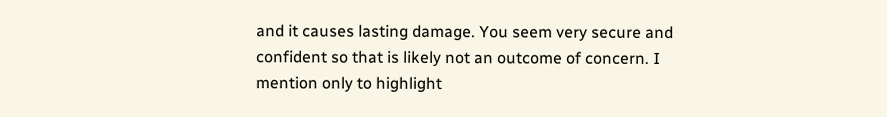and it causes lasting damage. You seem very secure and confident so that is likely not an outcome of concern. I mention only to highlight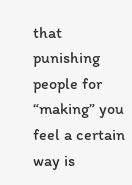that punishing people for “making” you feel a certain way is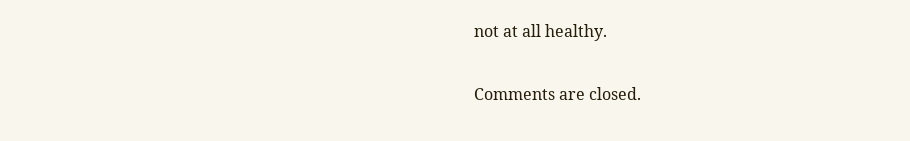not at all healthy.

Comments are closed.